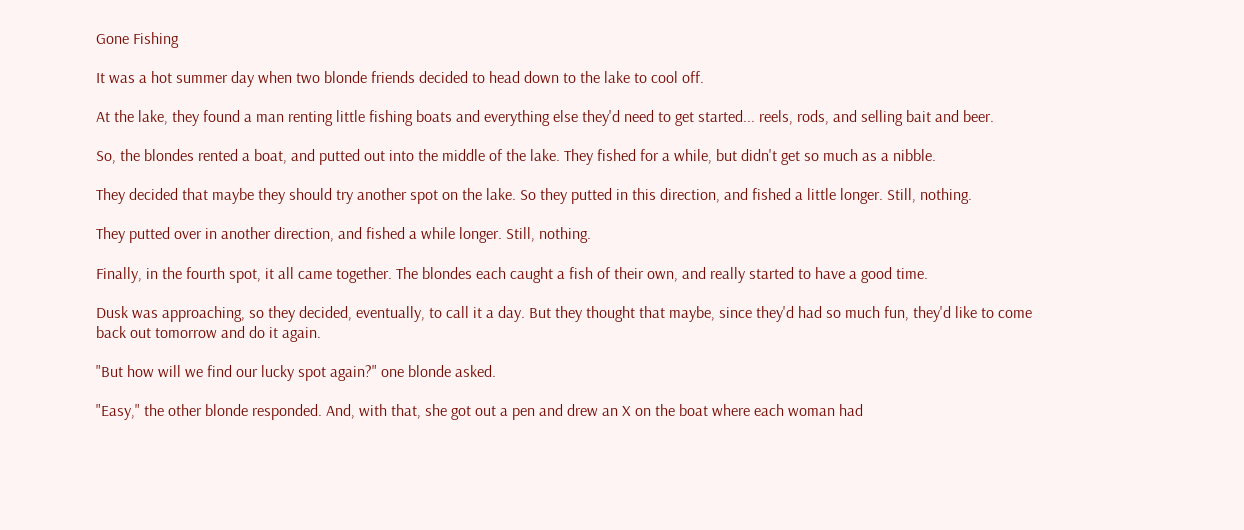Gone Fishing

It was a hot summer day when two blonde friends decided to head down to the lake to cool off.

At the lake, they found a man renting little fishing boats and everything else they'd need to get started... reels, rods, and selling bait and beer.

So, the blondes rented a boat, and putted out into the middle of the lake. They fished for a while, but didn't get so much as a nibble.

They decided that maybe they should try another spot on the lake. So they putted in this direction, and fished a little longer. Still, nothing.

They putted over in another direction, and fished a while longer. Still, nothing.

Finally, in the fourth spot, it all came together. The blondes each caught a fish of their own, and really started to have a good time.

Dusk was approaching, so they decided, eventually, to call it a day. But they thought that maybe, since they'd had so much fun, they'd like to come back out tomorrow and do it again.

"But how will we find our lucky spot again?" one blonde asked.

"Easy," the other blonde responded. And, with that, she got out a pen and drew an X on the boat where each woman had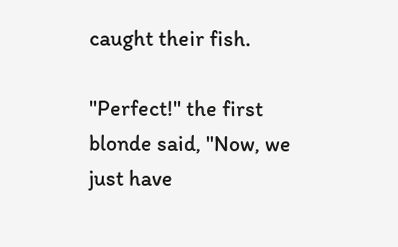caught their fish.

"Perfect!" the first blonde said, "Now, we just have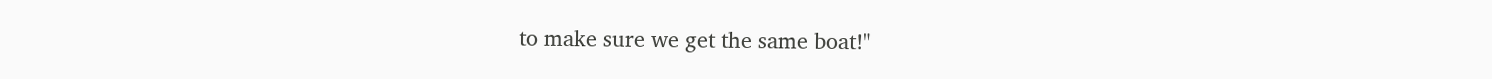to make sure we get the same boat!"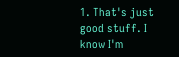1. That's just good stuff. I know I'm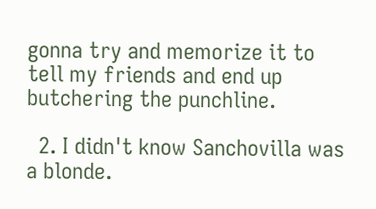gonna try and memorize it to tell my friends and end up butchering the punchline.

  2. I didn't know Sanchovilla was a blonde.